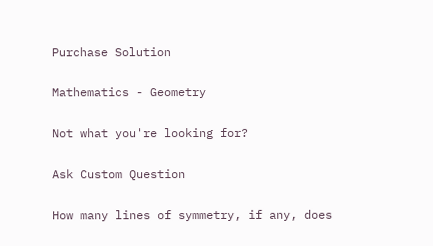Purchase Solution

Mathematics - Geometry

Not what you're looking for?

Ask Custom Question

How many lines of symmetry, if any, does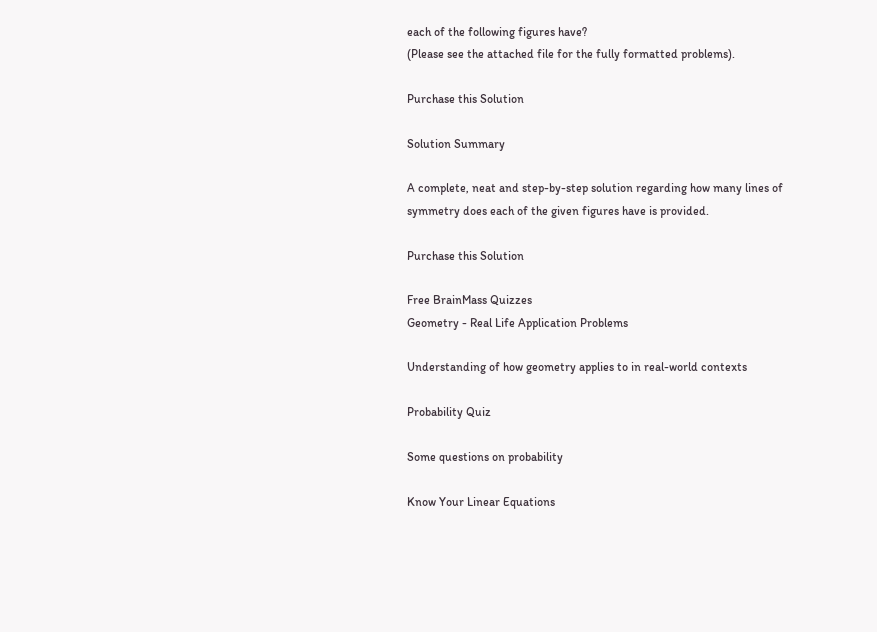each of the following figures have?
(Please see the attached file for the fully formatted problems).

Purchase this Solution

Solution Summary

A complete, neat and step-by-step solution regarding how many lines of symmetry does each of the given figures have is provided.

Purchase this Solution

Free BrainMass Quizzes
Geometry - Real Life Application Problems

Understanding of how geometry applies to in real-world contexts

Probability Quiz

Some questions on probability

Know Your Linear Equations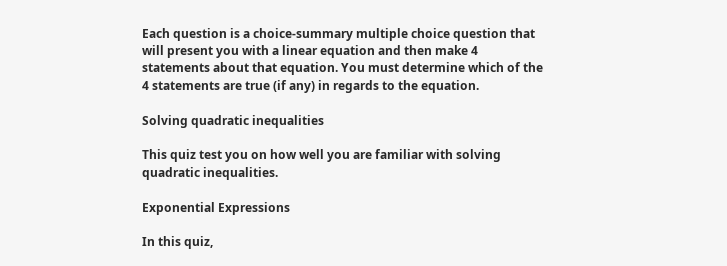Each question is a choice-summary multiple choice question that will present you with a linear equation and then make 4 statements about that equation. You must determine which of the 4 statements are true (if any) in regards to the equation.

Solving quadratic inequalities

This quiz test you on how well you are familiar with solving quadratic inequalities.

Exponential Expressions

In this quiz,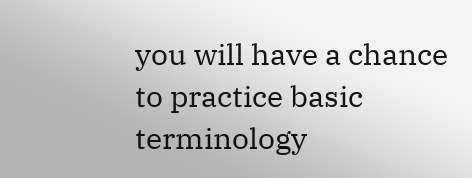you will have a chance to practice basic terminology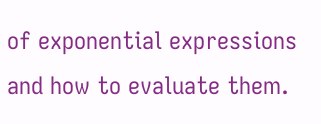of exponential expressions and how to evaluate them.